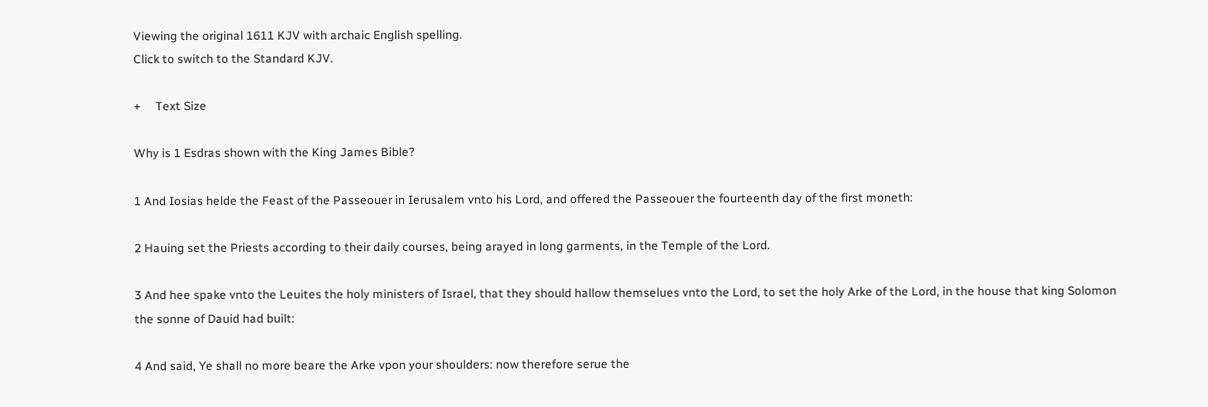Viewing the original 1611 KJV with archaic English spelling.
Click to switch to the Standard KJV.

+     Text Size

Why is 1 Esdras shown with the King James Bible?

1 And Iosias helde the Feast of the Passeouer in Ierusalem vnto his Lord, and offered the Passeouer the fourteenth day of the first moneth:

2 Hauing set the Priests according to their daily courses, being arayed in long garments, in the Temple of the Lord.

3 And hee spake vnto the Leuites the holy ministers of Israel, that they should hallow themselues vnto the Lord, to set the holy Arke of the Lord, in the house that king Solomon the sonne of Dauid had built:

4 And said, Ye shall no more beare the Arke vpon your shoulders: now therefore serue the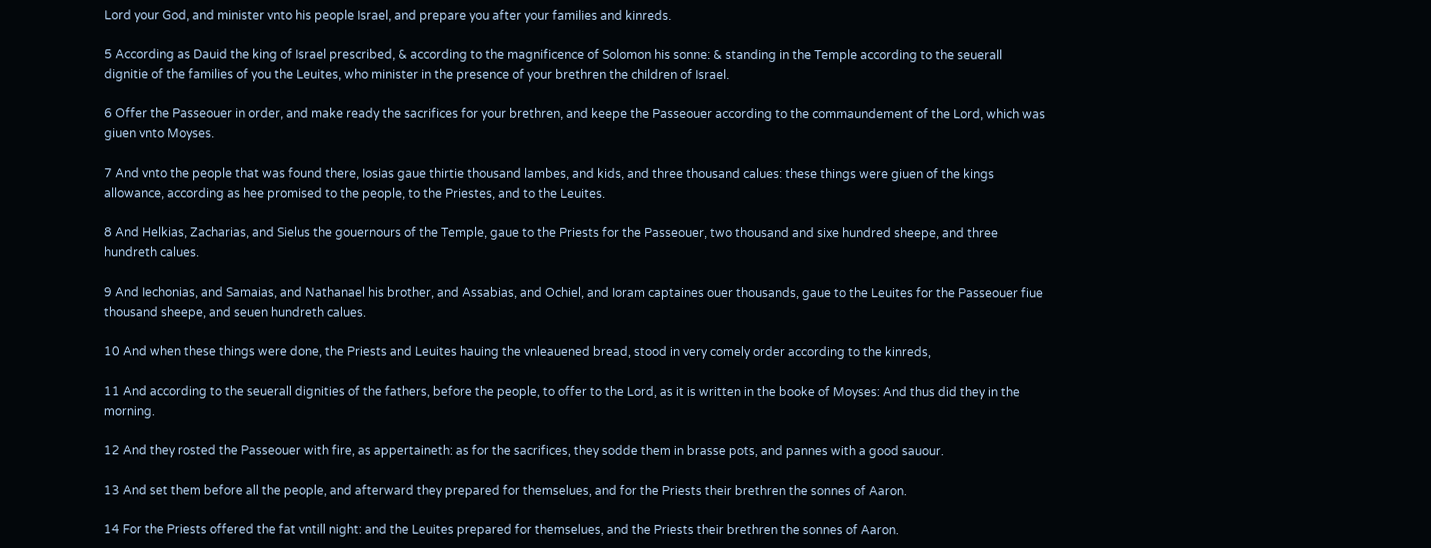Lord your God, and minister vnto his people Israel, and prepare you after your families and kinreds.

5 According as Dauid the king of Israel prescribed, & according to the magnificence of Solomon his sonne: & standing in the Temple according to the seuerall dignitie of the families of you the Leuites, who minister in the presence of your brethren the children of Israel.

6 Offer the Passeouer in order, and make ready the sacrifices for your brethren, and keepe the Passeouer according to the commaundement of the Lord, which was giuen vnto Moyses.

7 And vnto the people that was found there, Iosias gaue thirtie thousand lambes, and kids, and three thousand calues: these things were giuen of the kings allowance, according as hee promised to the people, to the Priestes, and to the Leuites.

8 And Helkias, Zacharias, and Sielus the gouernours of the Temple, gaue to the Priests for the Passeouer, two thousand and sixe hundred sheepe, and three hundreth calues.

9 And Iechonias, and Samaias, and Nathanael his brother, and Assabias, and Ochiel, and Ioram captaines ouer thousands, gaue to the Leuites for the Passeouer fiue thousand sheepe, and seuen hundreth calues.

10 And when these things were done, the Priests and Leuites hauing the vnleauened bread, stood in very comely order according to the kinreds,

11 And according to the seuerall dignities of the fathers, before the people, to offer to the Lord, as it is written in the booke of Moyses: And thus did they in the morning.

12 And they rosted the Passeouer with fire, as appertaineth: as for the sacrifices, they sodde them in brasse pots, and pannes with a good sauour.

13 And set them before all the people, and afterward they prepared for themselues, and for the Priests their brethren the sonnes of Aaron.

14 For the Priests offered the fat vntill night: and the Leuites prepared for themselues, and the Priests their brethren the sonnes of Aaron.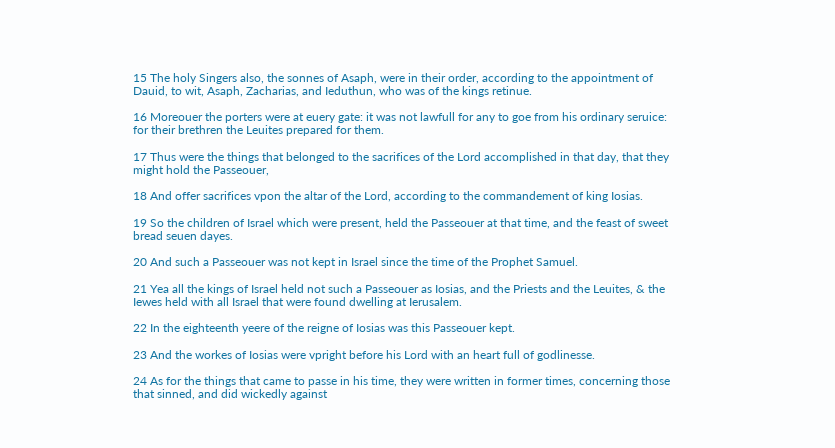15 The holy Singers also, the sonnes of Asaph, were in their order, according to the appointment of Dauid, to wit, Asaph, Zacharias, and Ieduthun, who was of the kings retinue.

16 Moreouer the porters were at euery gate: it was not lawfull for any to goe from his ordinary seruice: for their brethren the Leuites prepared for them.

17 Thus were the things that belonged to the sacrifices of the Lord accomplished in that day, that they might hold the Passeouer,

18 And offer sacrifices vpon the altar of the Lord, according to the commandement of king Iosias.

19 So the children of Israel which were present, held the Passeouer at that time, and the feast of sweet bread seuen dayes.

20 And such a Passeouer was not kept in Israel since the time of the Prophet Samuel.

21 Yea all the kings of Israel held not such a Passeouer as Iosias, and the Priests and the Leuites, & the Iewes held with all Israel that were found dwelling at Ierusalem.

22 In the eighteenth yeere of the reigne of Iosias was this Passeouer kept.

23 And the workes of Iosias were vpright before his Lord with an heart full of godlinesse.

24 As for the things that came to passe in his time, they were written in former times, concerning those that sinned, and did wickedly against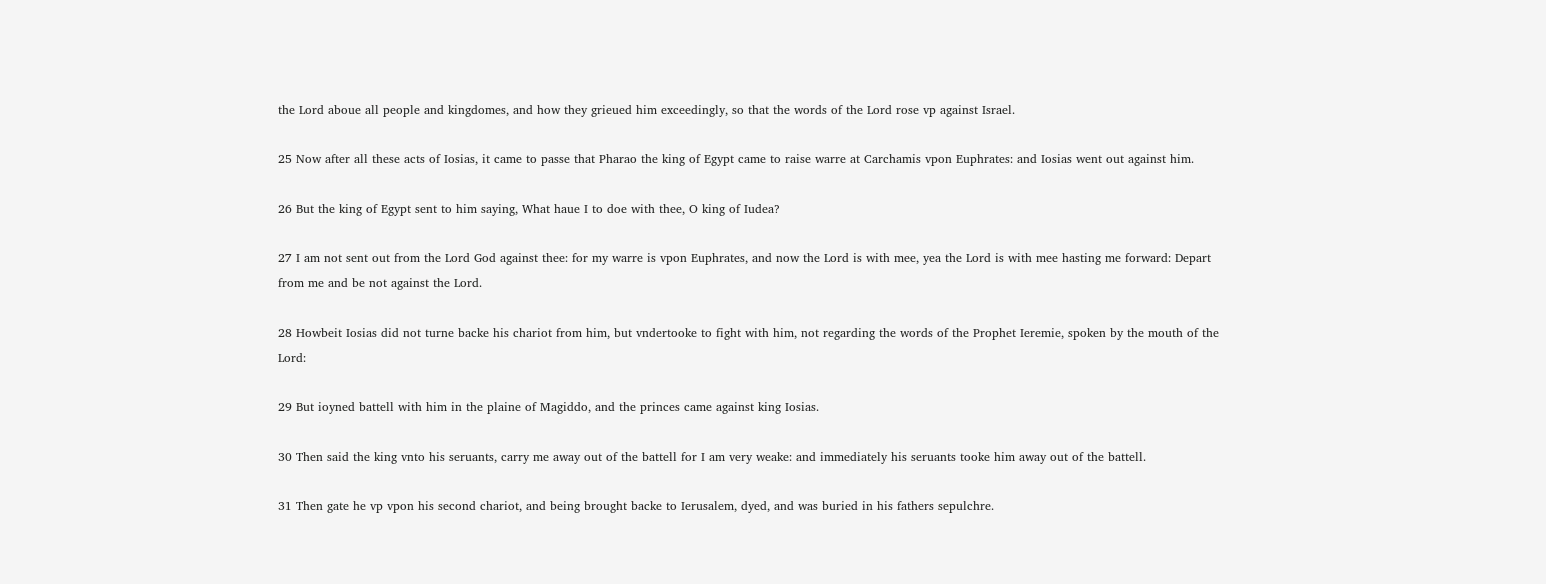the Lord aboue all people and kingdomes, and how they grieued him exceedingly, so that the words of the Lord rose vp against Israel.

25 Now after all these acts of Iosias, it came to passe that Pharao the king of Egypt came to raise warre at Carchamis vpon Euphrates: and Iosias went out against him.

26 But the king of Egypt sent to him saying, What haue I to doe with thee, O king of Iudea?

27 I am not sent out from the Lord God against thee: for my warre is vpon Euphrates, and now the Lord is with mee, yea the Lord is with mee hasting me forward: Depart from me and be not against the Lord.

28 Howbeit Iosias did not turne backe his chariot from him, but vndertooke to fight with him, not regarding the words of the Prophet Ieremie, spoken by the mouth of the Lord:

29 But ioyned battell with him in the plaine of Magiddo, and the princes came against king Iosias.

30 Then said the king vnto his seruants, carry me away out of the battell for I am very weake: and immediately his seruants tooke him away out of the battell.

31 Then gate he vp vpon his second chariot, and being brought backe to Ierusalem, dyed, and was buried in his fathers sepulchre.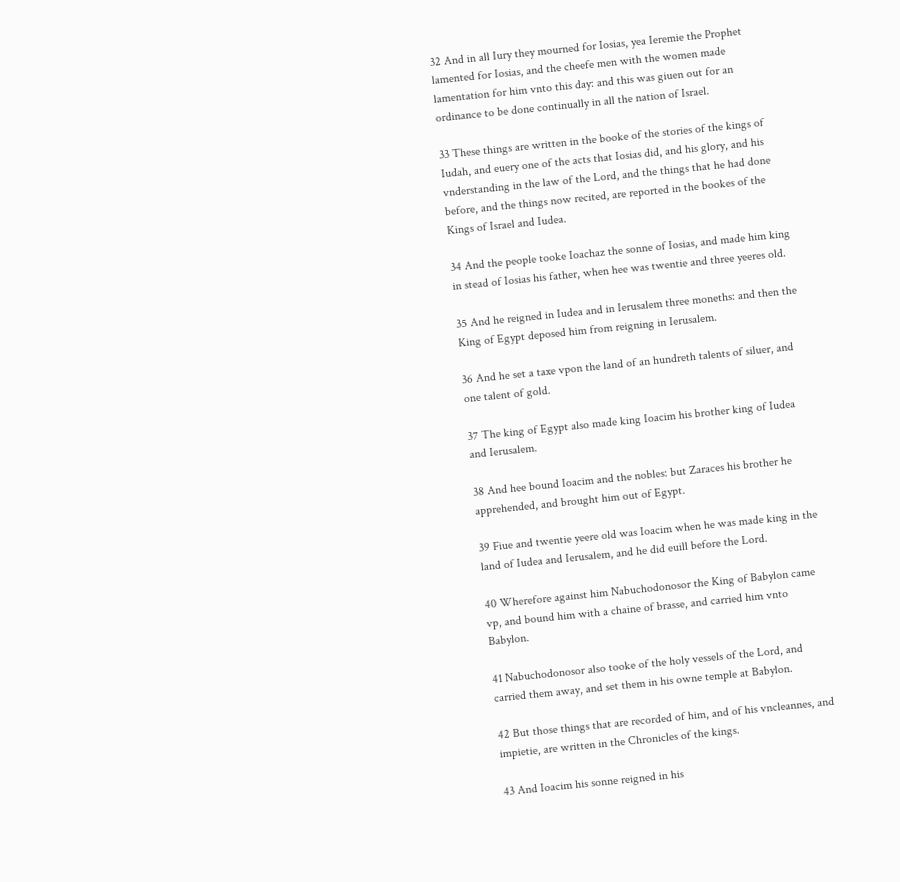32 And in all Iury they mourned for Iosias, yea Ieremie the Prophet lamented for Iosias, and the cheefe men with the women made lamentation for him vnto this day: and this was giuen out for an ordinance to be done continually in all the nation of Israel.

33 These things are written in the booke of the stories of the kings of Iudah, and euery one of the acts that Iosias did, and his glory, and his vnderstanding in the law of the Lord, and the things that he had done before, and the things now recited, are reported in the bookes of the Kings of Israel and Iudea.

34 And the people tooke Ioachaz the sonne of Iosias, and made him king in stead of Iosias his father, when hee was twentie and three yeeres old.

35 And he reigned in Iudea and in Ierusalem three moneths: and then the King of Egypt deposed him from reigning in Ierusalem.

36 And he set a taxe vpon the land of an hundreth talents of siluer, and one talent of gold.

37 The king of Egypt also made king Ioacim his brother king of Iudea and Ierusalem.

38 And hee bound Ioacim and the nobles: but Zaraces his brother he apprehended, and brought him out of Egypt.

39 Fiue and twentie yeere old was Ioacim when he was made king in the land of Iudea and Ierusalem, and he did euill before the Lord.

40 Wherefore against him Nabuchodonosor the King of Babylon came vp, and bound him with a chaine of brasse, and carried him vnto Babylon.

41 Nabuchodonosor also tooke of the holy vessels of the Lord, and carried them away, and set them in his owne temple at Babylon.

42 But those things that are recorded of him, and of his vncleannes, and impietie, are written in the Chronicles of the kings.

43 And Ioacim his sonne reigned in his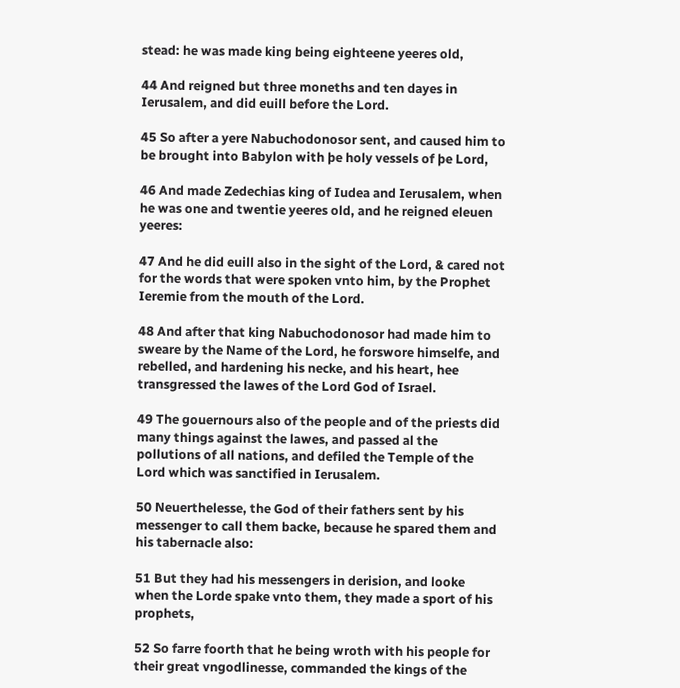stead: he was made king being eighteene yeeres old,

44 And reigned but three moneths and ten dayes in Ierusalem, and did euill before the Lord.

45 So after a yere Nabuchodonosor sent, and caused him to be brought into Babylon with þe holy vessels of þe Lord,

46 And made Zedechias king of Iudea and Ierusalem, when he was one and twentie yeeres old, and he reigned eleuen yeeres:

47 And he did euill also in the sight of the Lord, & cared not for the words that were spoken vnto him, by the Prophet Ieremie from the mouth of the Lord.

48 And after that king Nabuchodonosor had made him to sweare by the Name of the Lord, he forswore himselfe, and rebelled, and hardening his necke, and his heart, hee transgressed the lawes of the Lord God of Israel.

49 The gouernours also of the people and of the priests did many things against the lawes, and passed al the pollutions of all nations, and defiled the Temple of the Lord which was sanctified in Ierusalem.

50 Neuerthelesse, the God of their fathers sent by his messenger to call them backe, because he spared them and his tabernacle also:

51 But they had his messengers in derision, and looke when the Lorde spake vnto them, they made a sport of his prophets,

52 So farre foorth that he being wroth with his people for their great vngodlinesse, commanded the kings of the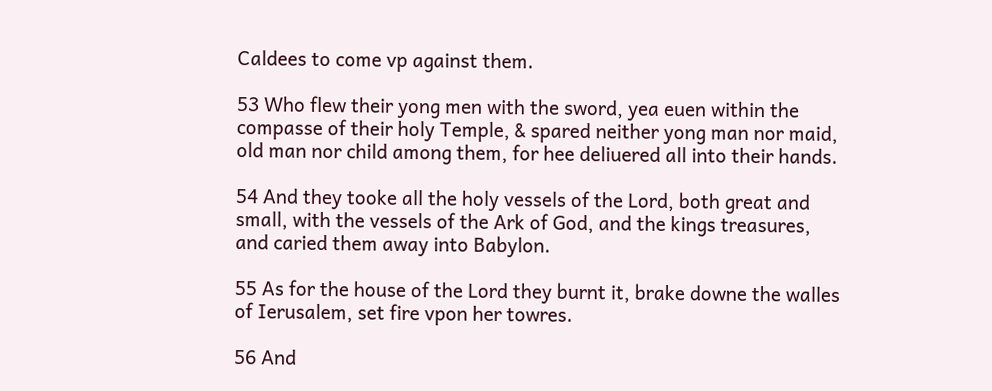Caldees to come vp against them.

53 Who flew their yong men with the sword, yea euen within the compasse of their holy Temple, & spared neither yong man nor maid, old man nor child among them, for hee deliuered all into their hands.

54 And they tooke all the holy vessels of the Lord, both great and small, with the vessels of the Ark of God, and the kings treasures, and caried them away into Babylon.

55 As for the house of the Lord they burnt it, brake downe the walles of Ierusalem, set fire vpon her towres.

56 And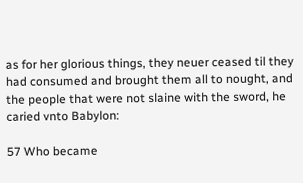as for her glorious things, they neuer ceased til they had consumed and brought them all to nought, and the people that were not slaine with the sword, he caried vnto Babylon:

57 Who became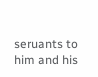seruants to him and his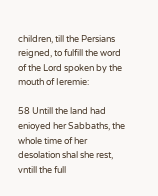children, till the Persians reigned, to fulfill the word of the Lord spoken by the mouth of Ieremie:

58 Untill the land had enioyed her Sabbaths, the whole time of her desolation shal she rest, vntill the full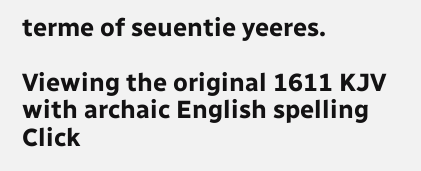terme of seuentie yeeres.

Viewing the original 1611 KJV with archaic English spelling
Click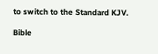to switch to the Standard KJV.

Bible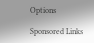Options

Sponsored Links